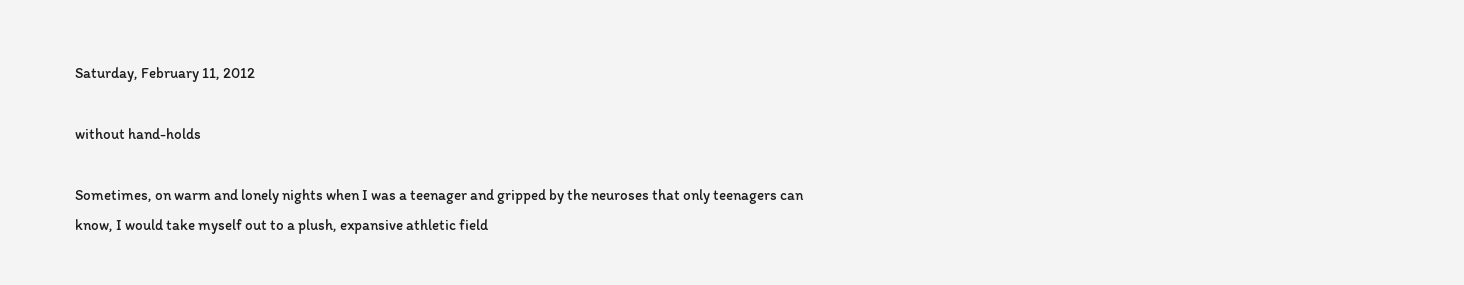Saturday, February 11, 2012

without hand-holds

Sometimes, on warm and lonely nights when I was a teenager and gripped by the neuroses that only teenagers can know, I would take myself out to a plush, expansive athletic field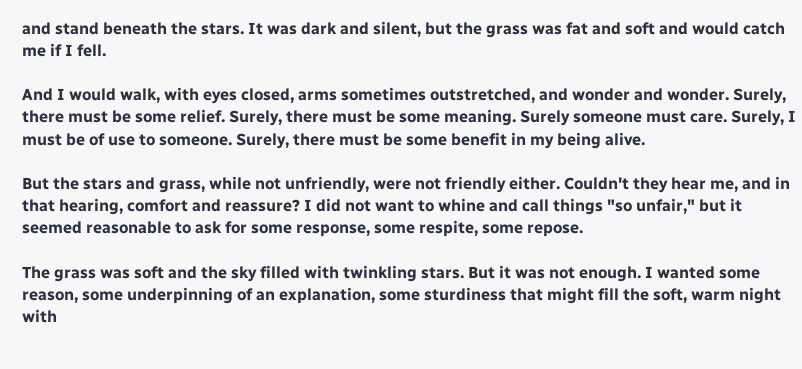and stand beneath the stars. It was dark and silent, but the grass was fat and soft and would catch me if I fell.

And I would walk, with eyes closed, arms sometimes outstretched, and wonder and wonder. Surely, there must be some relief. Surely, there must be some meaning. Surely someone must care. Surely, I must be of use to someone. Surely, there must be some benefit in my being alive.

But the stars and grass, while not unfriendly, were not friendly either. Couldn't they hear me, and in that hearing, comfort and reassure? I did not want to whine and call things "so unfair," but it seemed reasonable to ask for some response, some respite, some repose.

The grass was soft and the sky filled with twinkling stars. But it was not enough. I wanted some reason, some underpinning of an explanation, some sturdiness that might fill the soft, warm night with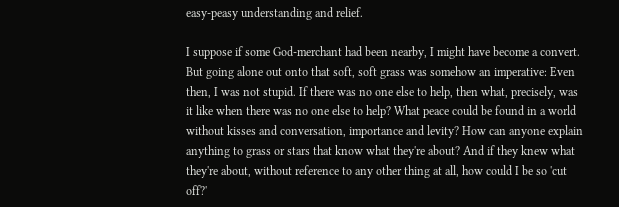easy-peasy understanding and relief.

I suppose if some God-merchant had been nearby, I might have become a convert. But going alone out onto that soft, soft grass was somehow an imperative: Even then, I was not stupid. If there was no one else to help, then what, precisely, was it like when there was no one else to help? What peace could be found in a world without kisses and conversation, importance and levity? How can anyone explain anything to grass or stars that know what they're about? And if they knew what they're about, without reference to any other thing at all, how could I be so 'cut off?'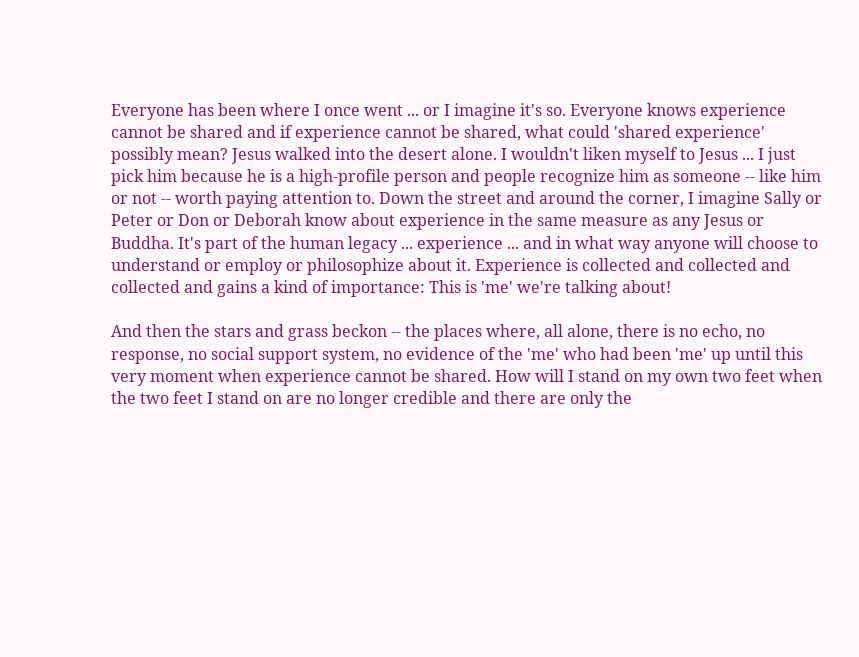Everyone has been where I once went ... or I imagine it's so. Everyone knows experience cannot be shared and if experience cannot be shared, what could 'shared experience' possibly mean? Jesus walked into the desert alone. I wouldn't liken myself to Jesus ... I just pick him because he is a high-profile person and people recognize him as someone -- like him or not -- worth paying attention to. Down the street and around the corner, I imagine Sally or Peter or Don or Deborah know about experience in the same measure as any Jesus or Buddha. It's part of the human legacy ... experience ... and in what way anyone will choose to understand or employ or philosophize about it. Experience is collected and collected and collected and gains a kind of importance: This is 'me' we're talking about!

And then the stars and grass beckon -- the places where, all alone, there is no echo, no response, no social support system, no evidence of the 'me' who had been 'me' up until this very moment when experience cannot be shared. How will I stand on my own two feet when the two feet I stand on are no longer credible and there are only the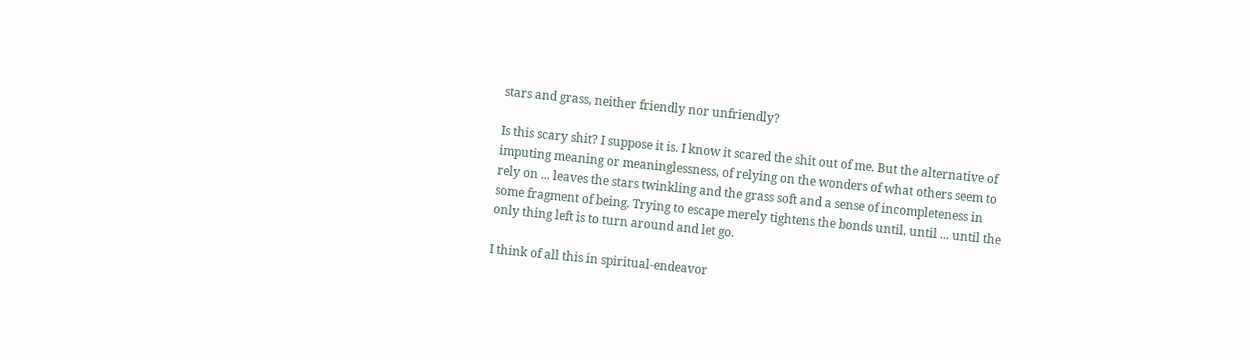stars and grass, neither friendly nor unfriendly?

Is this scary shit? I suppose it is. I know it scared the shit out of me. But the alternative of imputing meaning or meaninglessness, of relying on the wonders of what others seem to rely on ... leaves the stars twinkling and the grass soft and a sense of incompleteness in some fragment of being. Trying to escape merely tightens the bonds until, until ... until the only thing left is to turn around and let go.

I think of all this in spiritual-endeavor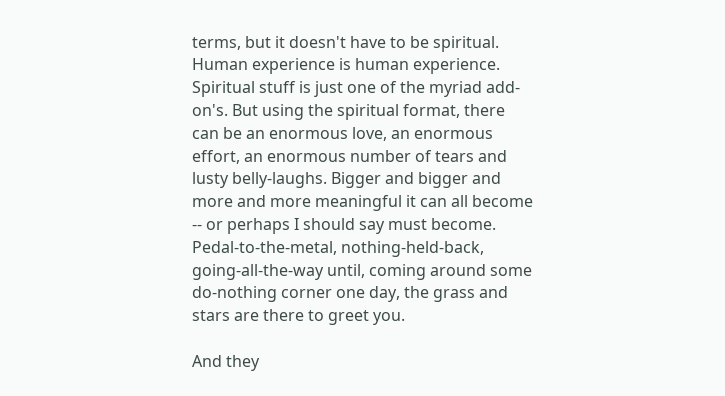terms, but it doesn't have to be spiritual. Human experience is human experience. Spiritual stuff is just one of the myriad add-on's. But using the spiritual format, there can be an enormous love, an enormous effort, an enormous number of tears and lusty belly-laughs. Bigger and bigger and more and more meaningful it can all become -- or perhaps I should say must become. Pedal-to-the-metal, nothing-held-back, going-all-the-way until, coming around some do-nothing corner one day, the grass and stars are there to greet you.

And they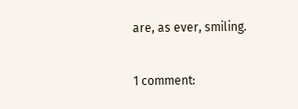are, as ever, smiling.

1 comment: